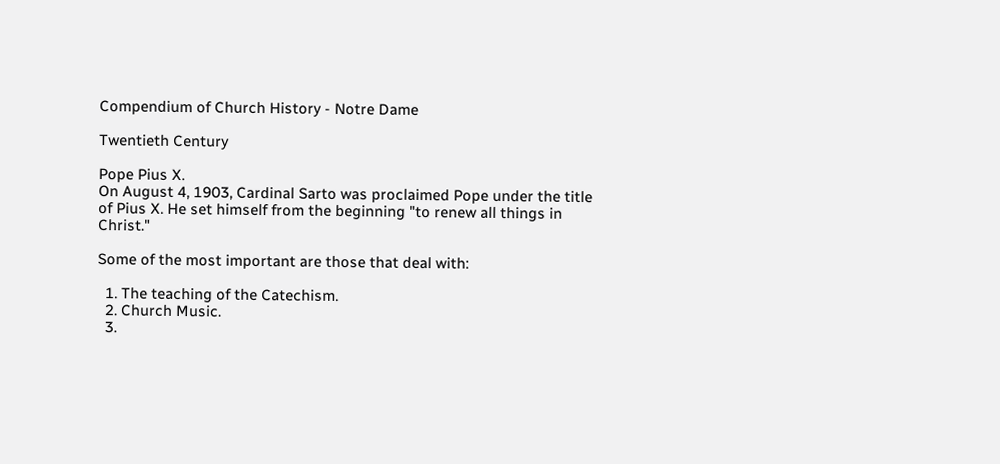Compendium of Church History - Notre Dame

Twentieth Century

Pope Pius X.
On August 4, 1903, Cardinal Sarto was proclaimed Pope under the title of Pius X. He set himself from the beginning "to renew all things in Christ."

Some of the most important are those that deal with:

  1. The teaching of the Catechism.
  2. Church Music.
  3.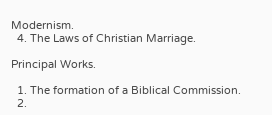Modernism.
  4. The Laws of Christian Marriage.

Principal Works.

  1. The formation of a Biblical Commission.
  2.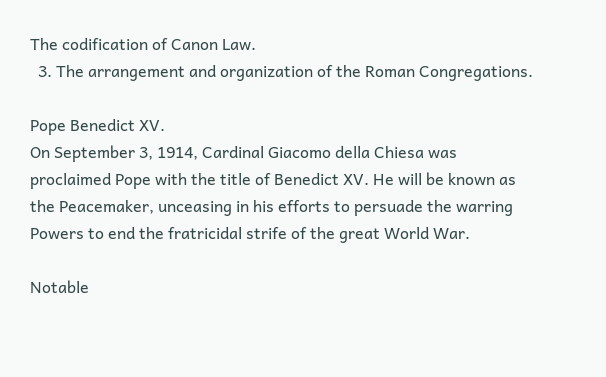The codification of Canon Law.
  3. The arrangement and organization of the Roman Congregations.

Pope Benedict XV.
On September 3, 1914, Cardinal Giacomo della Chiesa was proclaimed Pope with the title of Benedict XV. He will be known as the Peacemaker, unceasing in his efforts to persuade the warring Powers to end the fratricidal strife of the great World War.

Notable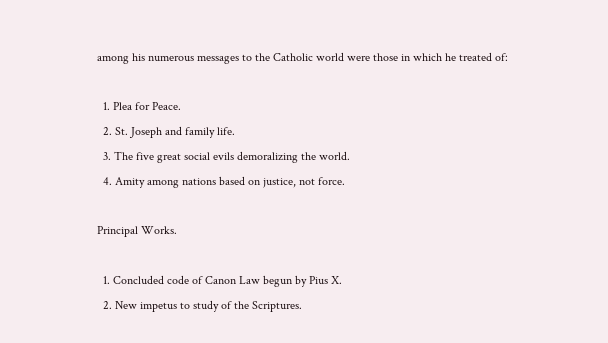among his numerous messages to the Catholic world were those in which he treated of:

  1. Plea for Peace.
  2. St. Joseph and family life.
  3. The five great social evils demoralizing the world.
  4. Amity among nations based on justice, not force.

Principal Works.

  1. Concluded code of Canon Law begun by Pius X.
  2. New impetus to study of the Scriptures.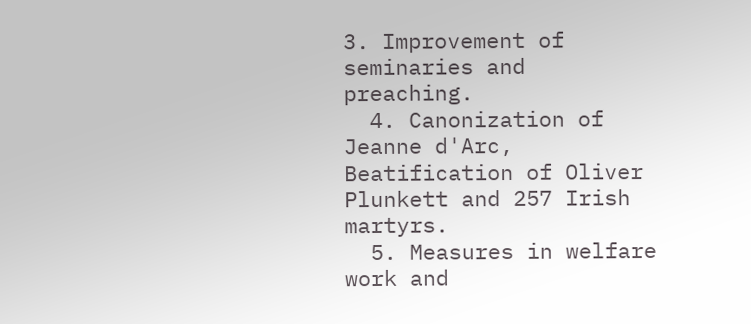3. Improvement of seminaries and preaching.
  4. Canonization of Jeanne d'Arc, Beatification of Oliver Plunkett and 257 Irish martyrs.
  5. Measures in welfare work and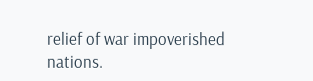relief of war impoverished nations.